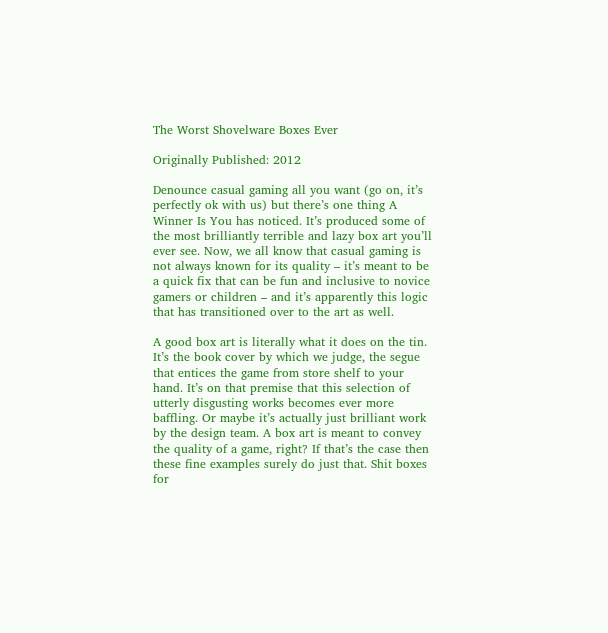The Worst Shovelware Boxes Ever

Originally Published: 2012

Denounce casual gaming all you want (go on, it’s perfectly ok with us) but there’s one thing A Winner Is You has noticed. It’s produced some of the most brilliantly terrible and lazy box art you’ll ever see. Now, we all know that casual gaming is not always known for its quality – it’s meant to be a quick fix that can be fun and inclusive to novice gamers or children – and it’s apparently this logic that has transitioned over to the art as well.

A good box art is literally what it does on the tin. It’s the book cover by which we judge, the segue that entices the game from store shelf to your hand. It’s on that premise that this selection of utterly disgusting works becomes ever more baffling. Or maybe it’s actually just brilliant work by the design team. A box art is meant to convey the quality of a game, right? If that’s the case then these fine examples surely do just that. Shit boxes for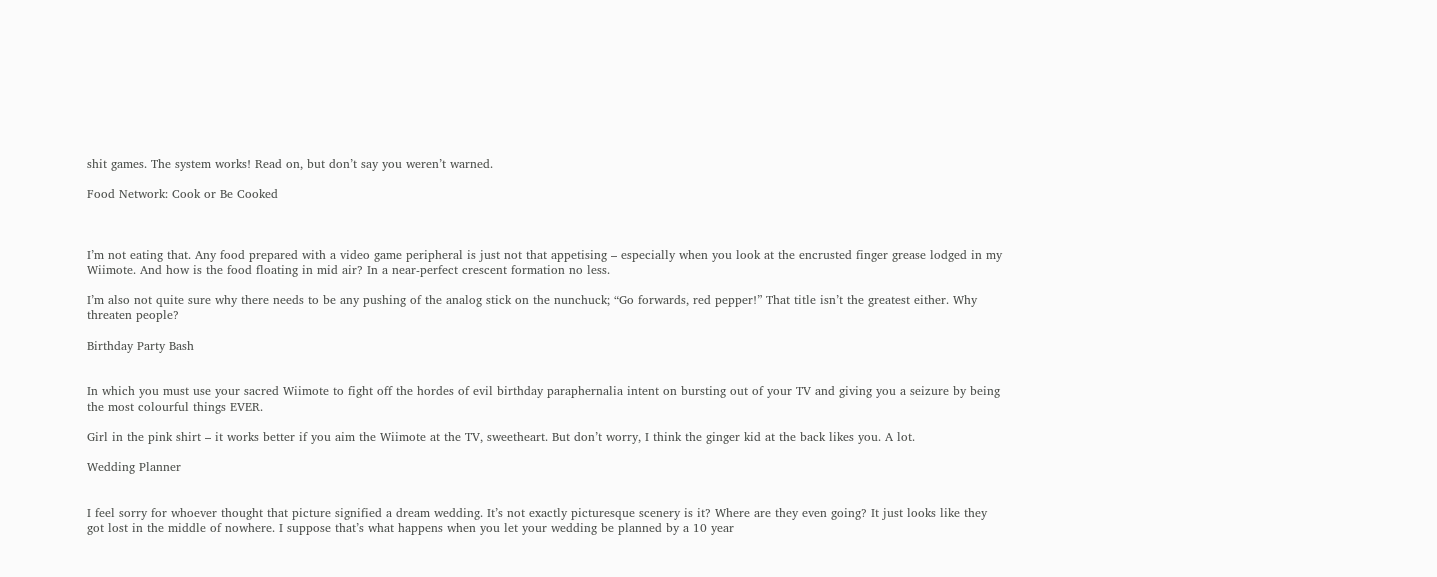shit games. The system works! Read on, but don’t say you weren’t warned.

Food Network: Cook or Be Cooked



I’m not eating that. Any food prepared with a video game peripheral is just not that appetising – especially when you look at the encrusted finger grease lodged in my Wiimote. And how is the food floating in mid air? In a near-perfect crescent formation no less.

I’m also not quite sure why there needs to be any pushing of the analog stick on the nunchuck; “Go forwards, red pepper!” That title isn’t the greatest either. Why threaten people?

Birthday Party Bash


In which you must use your sacred Wiimote to fight off the hordes of evil birthday paraphernalia intent on bursting out of your TV and giving you a seizure by being the most colourful things EVER.

Girl in the pink shirt – it works better if you aim the Wiimote at the TV, sweetheart. But don’t worry, I think the ginger kid at the back likes you. A lot.

Wedding Planner


I feel sorry for whoever thought that picture signified a dream wedding. It’s not exactly picturesque scenery is it? Where are they even going? It just looks like they got lost in the middle of nowhere. I suppose that’s what happens when you let your wedding be planned by a 10 year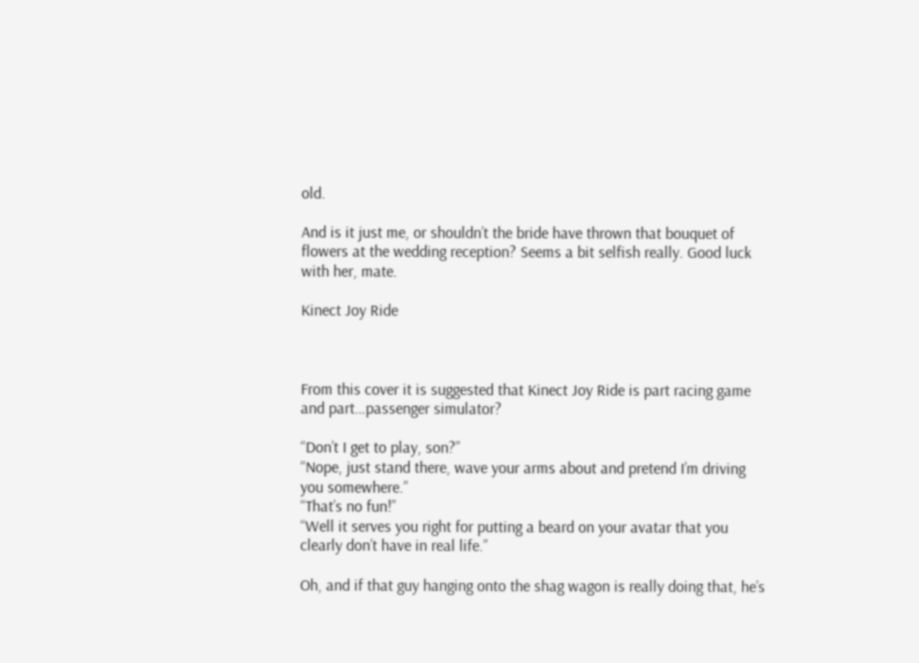old.

And is it just me, or shouldn’t the bride have thrown that bouquet of flowers at the wedding reception? Seems a bit selfish really. Good luck with her, mate.

Kinect Joy Ride



From this cover it is suggested that Kinect Joy Ride is part racing game and part…passenger simulator?

“Don’t I get to play, son?”
“Nope, just stand there, wave your arms about and pretend I’m driving you somewhere.”
“That’s no fun!”
“Well it serves you right for putting a beard on your avatar that you clearly don’t have in real life.”

Oh, and if that guy hanging onto the shag wagon is really doing that, he’s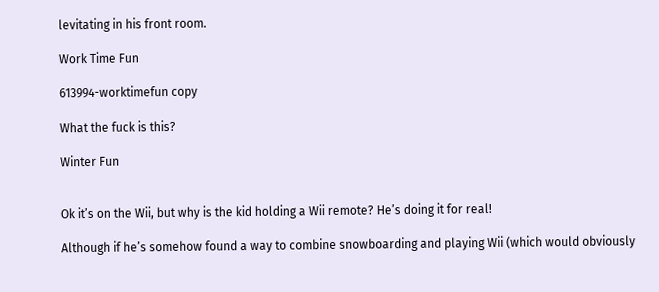levitating in his front room.

Work Time Fun

613994-worktimefun copy

What the fuck is this?

Winter Fun


Ok it’s on the Wii, but why is the kid holding a Wii remote? He’s doing it for real!

Although if he’s somehow found a way to combine snowboarding and playing Wii (which would obviously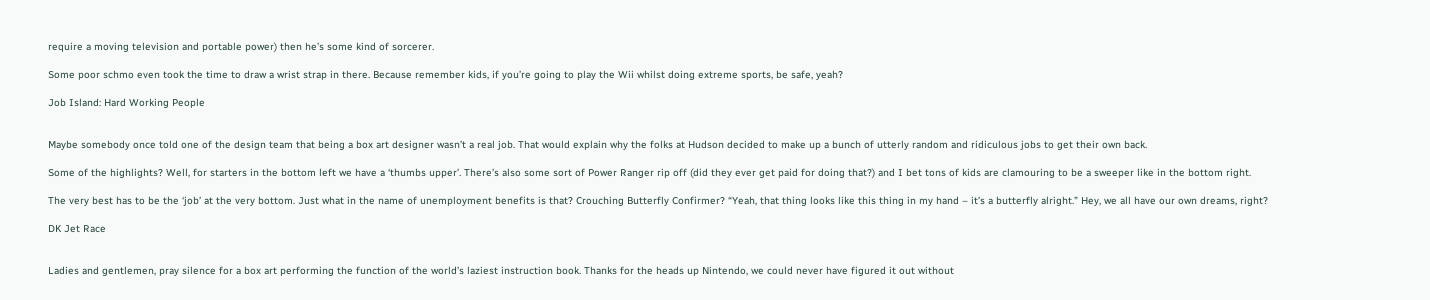require a moving television and portable power) then he’s some kind of sorcerer.

Some poor schmo even took the time to draw a wrist strap in there. Because remember kids, if you’re going to play the Wii whilst doing extreme sports, be safe, yeah?

Job Island: Hard Working People


Maybe somebody once told one of the design team that being a box art designer wasn’t a real job. That would explain why the folks at Hudson decided to make up a bunch of utterly random and ridiculous jobs to get their own back.

Some of the highlights? Well, for starters in the bottom left we have a ‘thumbs upper’. There’s also some sort of Power Ranger rip off (did they ever get paid for doing that?) and I bet tons of kids are clamouring to be a sweeper like in the bottom right.

The very best has to be the ‘job’ at the very bottom. Just what in the name of unemployment benefits is that? Crouching Butterfly Confirmer? “Yeah, that thing looks like this thing in my hand – it’s a butterfly alright.” Hey, we all have our own dreams, right?

DK Jet Race


Ladies and gentlemen, pray silence for a box art performing the function of the world’s laziest instruction book. Thanks for the heads up Nintendo, we could never have figured it out without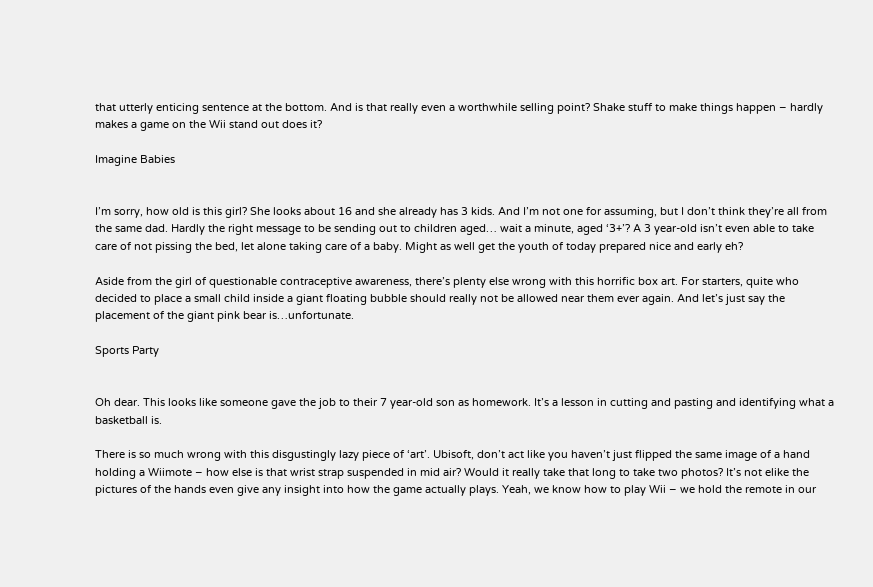that utterly enticing sentence at the bottom. And is that really even a worthwhile selling point? Shake stuff to make things happen – hardly makes a game on the Wii stand out does it?

Imagine Babies


I’m sorry, how old is this girl? She looks about 16 and she already has 3 kids. And I’m not one for assuming, but I don’t think they’re all from the same dad. Hardly the right message to be sending out to children aged… wait a minute, aged ‘3+’? A 3 year-old isn’t even able to take care of not pissing the bed, let alone taking care of a baby. Might as well get the youth of today prepared nice and early eh?

Aside from the girl of questionable contraceptive awareness, there’s plenty else wrong with this horrific box art. For starters, quite who decided to place a small child inside a giant floating bubble should really not be allowed near them ever again. And let’s just say the placement of the giant pink bear is…unfortunate.

Sports Party


Oh dear. This looks like someone gave the job to their 7 year-old son as homework. It’s a lesson in cutting and pasting and identifying what a basketball is.

There is so much wrong with this disgustingly lazy piece of ‘art’. Ubisoft, don’t act like you haven’t just flipped the same image of a hand holding a Wiimote – how else is that wrist strap suspended in mid air? Would it really take that long to take two photos? It’s not elike the pictures of the hands even give any insight into how the game actually plays. Yeah, we know how to play Wii – we hold the remote in our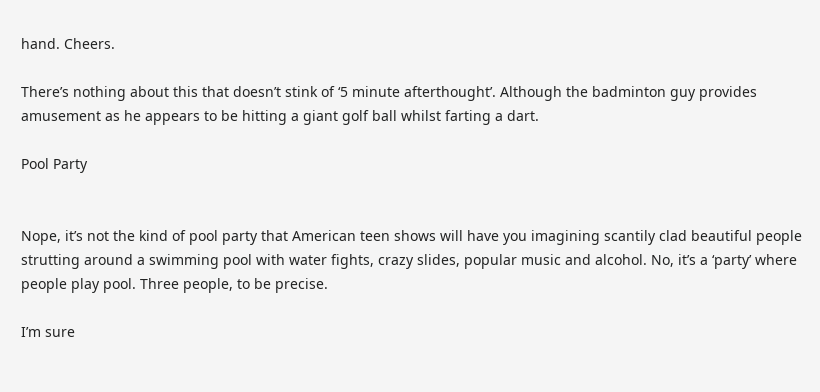hand. Cheers.

There’s nothing about this that doesn’t stink of ‘5 minute afterthought’. Although the badminton guy provides amusement as he appears to be hitting a giant golf ball whilst farting a dart.

Pool Party


Nope, it’s not the kind of pool party that American teen shows will have you imagining scantily clad beautiful people strutting around a swimming pool with water fights, crazy slides, popular music and alcohol. No, it’s a ‘party’ where people play pool. Three people, to be precise.

I’m sure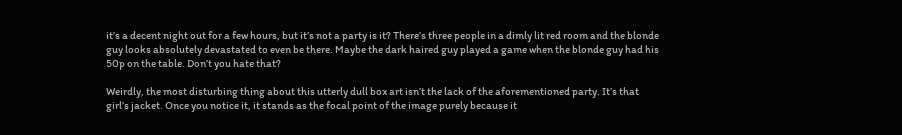it’s a decent night out for a few hours, but it’s not a party is it? There’s three people in a dimly lit red room and the blonde guy looks absolutely devastated to even be there. Maybe the dark haired guy played a game when the blonde guy had his 50p on the table. Don’t you hate that?

Weirdly, the most disturbing thing about this utterly dull box art isn’t the lack of the aforementioned party. It’s that girl’s jacket. Once you notice it, it stands as the focal point of the image purely because it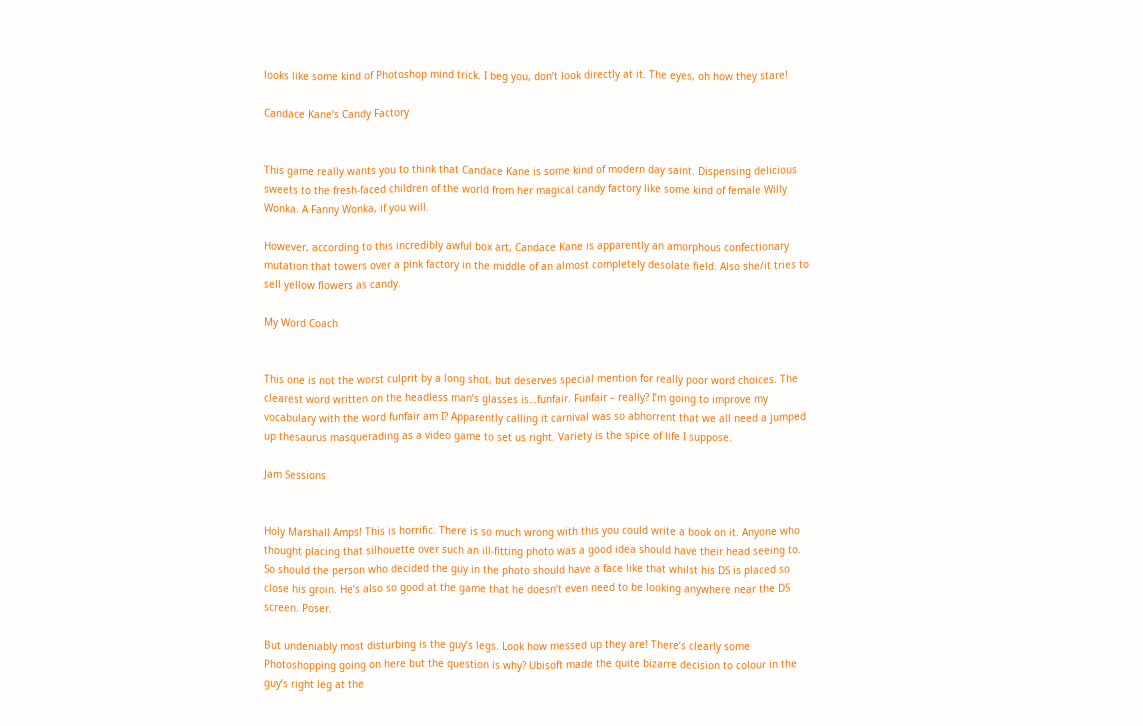looks like some kind of Photoshop mind trick. I beg you, don’t look directly at it. The eyes, oh how they stare!

Candace Kane’s Candy Factory


This game really wants you to think that Candace Kane is some kind of modern day saint. Dispensing delicious sweets to the fresh-faced children of the world from her magical candy factory like some kind of female Willy Wonka. A Fanny Wonka, if you will.

However, according to this incredibly awful box art, Candace Kane is apparently an amorphous confectionary mutation that towers over a pink factory in the middle of an almost completely desolate field. Also she/it tries to sell yellow flowers as candy.

My Word Coach


This one is not the worst culprit by a long shot, but deserves special mention for really poor word choices. The clearest word written on the headless man’s glasses is…funfair. Funfair – really? I’m going to improve my vocabulary with the word funfair am I? Apparently calling it carnival was so abhorrent that we all need a jumped up thesaurus masquerading as a video game to set us right. Variety is the spice of life I suppose.

Jam Sessions


Holy Marshall Amps! This is horrific. There is so much wrong with this you could write a book on it. Anyone who thought placing that silhouette over such an ill-fitting photo was a good idea should have their head seeing to. So should the person who decided the guy in the photo should have a face like that whilst his DS is placed so close his groin. He’s also so good at the game that he doesn’t even need to be looking anywhere near the DS screen. Poser.

But undeniably most disturbing is the guy’s legs. Look how messed up they are! There’s clearly some Photoshopping going on here but the question is why? Ubisoft made the quite bizarre decision to colour in the guy’s right leg at the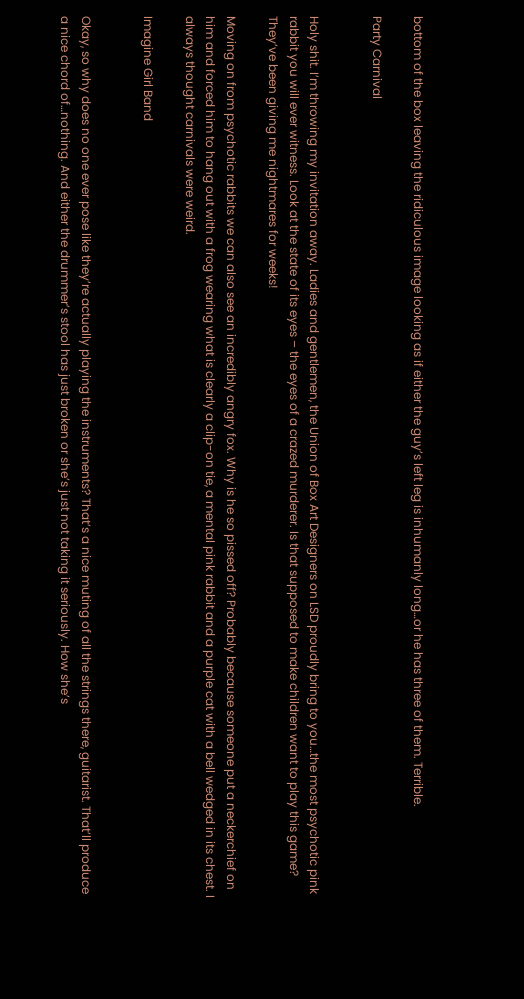bottom of the box leaving the ridiculous image looking as if either the guy’s left leg is inhumanly long…or he has three of them. Terrible.

Party Carnival


Holy shit. I’m throwing my invitation away. Ladies and gentlemen, the Union of Box Art Designers on LSD proudly bring to you…the most psychotic pink rabbit you will ever witness. Look at the state of its eyes – the eyes of a crazed murderer. Is that supposed to make children want to play this game? They’ve been giving me nightmares for weeks!

Moving on from psychotic rabbits we can also see an incredibly angry fox. Why is he so pissed off? Probably because someone put a neckerchief on him and forced him to hang out with a frog wearing what is clearly a clip-on tie, a mental pink rabbit and a purple cat with a bell wedged in its chest. I always thought carnivals were weird.

Imagine Girl Band


Okay, so why does no one ever pose like they’re actually playing the instruments? That’s a nice muting of all the strings there, guitarist. That’ll produce a nice chord of…nothing. And either the drummer’s stool has just broken or she’s just not taking it seriously. How she’s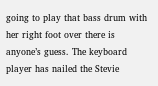going to play that bass drum with her right foot over there is anyone’s guess. The keyboard player has nailed the Stevie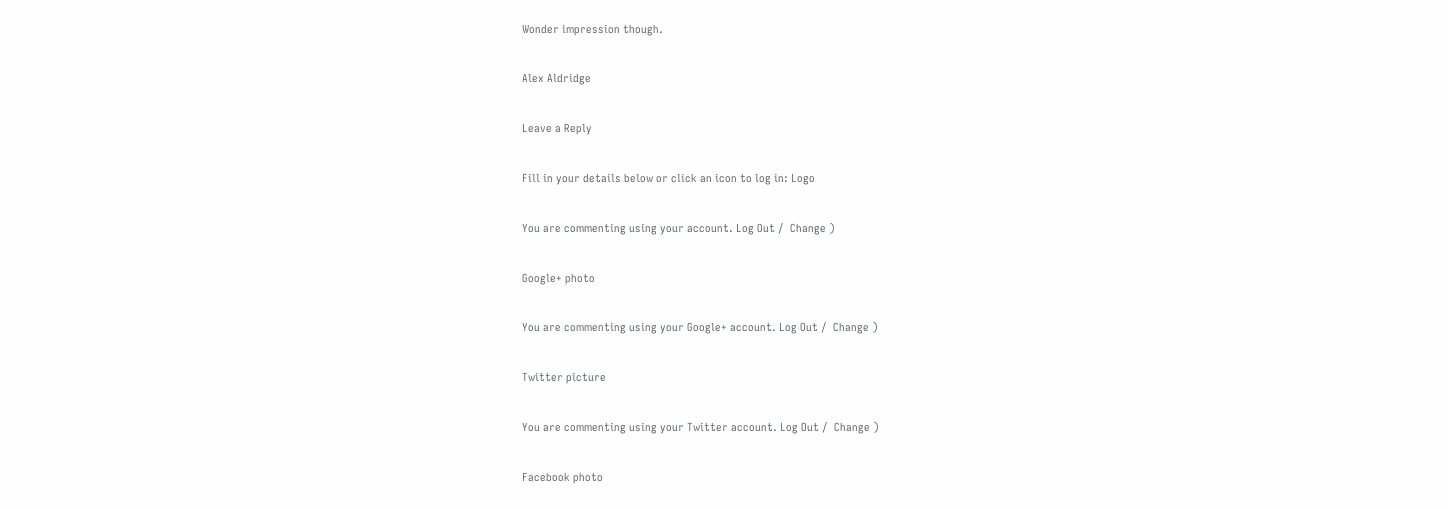Wonder impression though.

Alex Aldridge

Leave a Reply

Fill in your details below or click an icon to log in: Logo

You are commenting using your account. Log Out /  Change )

Google+ photo

You are commenting using your Google+ account. Log Out /  Change )

Twitter picture

You are commenting using your Twitter account. Log Out /  Change )

Facebook photo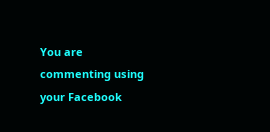You are commenting using your Facebook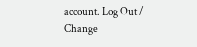account. Log Out /  Change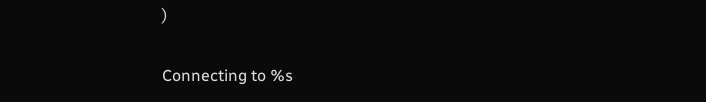)


Connecting to %s